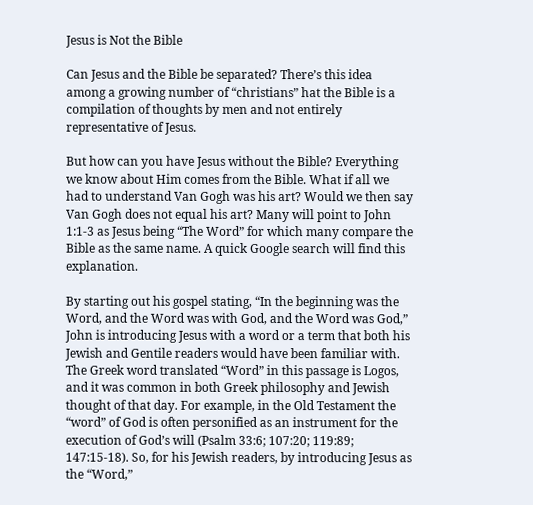Jesus is Not the Bible

Can Jesus and the Bible be separated? There’s this idea among a growing number of “christians” hat the Bible is a compilation of thoughts by men and not entirely representative of Jesus.

But how can you have Jesus without the Bible? Everything we know about Him comes from the Bible. What if all we had to understand Van Gogh was his art? Would we then say Van Gogh does not equal his art? Many will point to John 1:1-3 as Jesus being “The Word” for which many compare the Bible as the same name. A quick Google search will find this explanation.

By starting out his gospel stating, “In the beginning was the Word, and the Word was with God, and the Word was God,” John is introducing Jesus with a word or a term that both his Jewish and Gentile readers would have been familiar with. The Greek word translated “Word” in this passage is Logos, and it was common in both Greek philosophy and Jewish thought of that day. For example, in the Old Testament the “word” of God is often personified as an instrument for the execution of God’s will (Psalm 33:6; 107:20; 119:89; 147:15-18). So, for his Jewish readers, by introducing Jesus as the “Word,”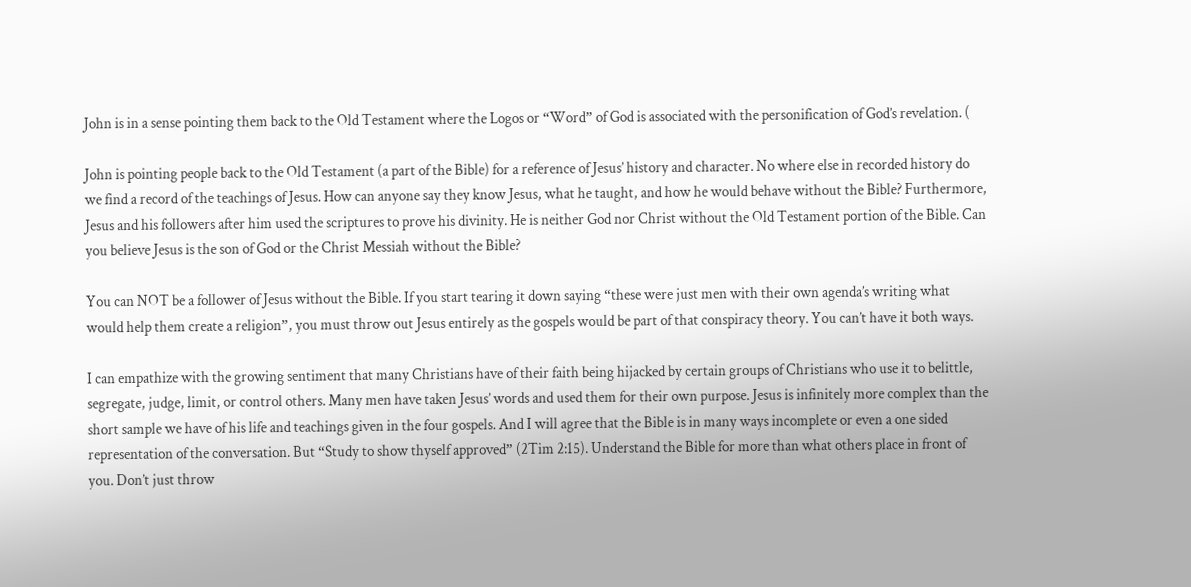John is in a sense pointing them back to the Old Testament where the Logos or “Word” of God is associated with the personification of God’s revelation. (

John is pointing people back to the Old Testament (a part of the Bible) for a reference of Jesus’ history and character. No where else in recorded history do we find a record of the teachings of Jesus. How can anyone say they know Jesus, what he taught, and how he would behave without the Bible? Furthermore, Jesus and his followers after him used the scriptures to prove his divinity. He is neither God nor Christ without the Old Testament portion of the Bible. Can you believe Jesus is the son of God or the Christ Messiah without the Bible?

You can NOT be a follower of Jesus without the Bible. If you start tearing it down saying “these were just men with their own agenda’s writing what would help them create a religion”, you must throw out Jesus entirely as the gospels would be part of that conspiracy theory. You can’t have it both ways.

I can empathize with the growing sentiment that many Christians have of their faith being hijacked by certain groups of Christians who use it to belittle, segregate, judge, limit, or control others. Many men have taken Jesus’ words and used them for their own purpose. Jesus is infinitely more complex than the short sample we have of his life and teachings given in the four gospels. And I will agree that the Bible is in many ways incomplete or even a one sided representation of the conversation. But “Study to show thyself approved” (2Tim 2:15). Understand the Bible for more than what others place in front of you. Don’t just throw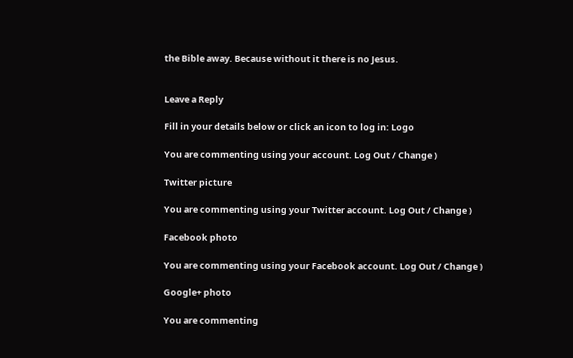the Bible away. Because without it there is no Jesus.


Leave a Reply

Fill in your details below or click an icon to log in: Logo

You are commenting using your account. Log Out / Change )

Twitter picture

You are commenting using your Twitter account. Log Out / Change )

Facebook photo

You are commenting using your Facebook account. Log Out / Change )

Google+ photo

You are commenting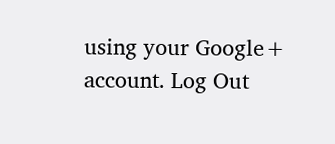using your Google+ account. Log Out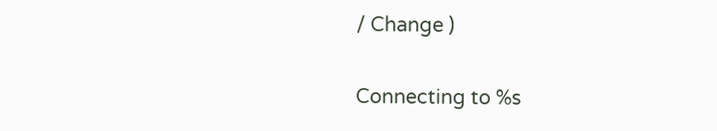/ Change )

Connecting to %s